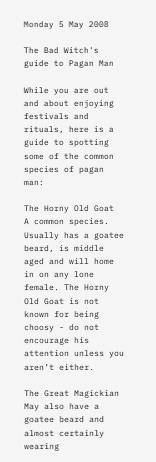Monday 5 May 2008

The Bad Witch's guide to Pagan Man

While you are out and about enjoying festivals and rituals, here is a guide to spotting some of the common species of pagan man:

The Horny Old Goat
A common species. Usually has a goatee beard, is middle aged and will home in on any lone female. The Horny Old Goat is not known for being choosy - do not encourage his attention unless you aren’t either.

The Great Magickian
May also have a goatee beard and almost certainly wearing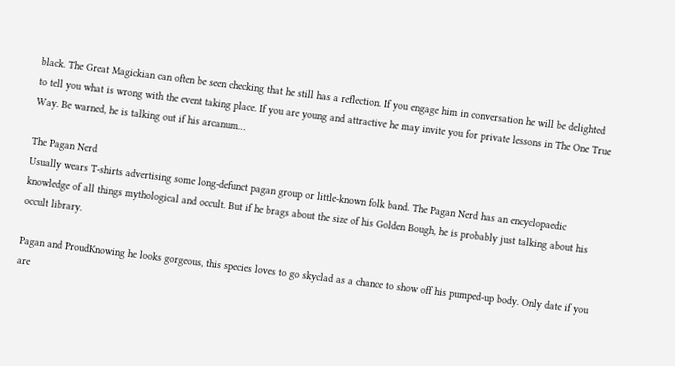black. The Great Magickian can often be seen checking that he still has a reflection. If you engage him in conversation he will be delighted to tell you what is wrong with the event taking place. If you are young and attractive he may invite you for private lessons in The One True Way. Be warned, he is talking out if his arcanum…

The Pagan Nerd
Usually wears T-shirts advertising some long-defunct pagan group or little-known folk band. The Pagan Nerd has an encyclopaedic knowledge of all things mythological and occult. But if he brags about the size of his Golden Bough, he is probably just talking about his occult library.

Pagan and ProudKnowing he looks gorgeous, this species loves to go skyclad as a chance to show off his pumped-up body. Only date if you are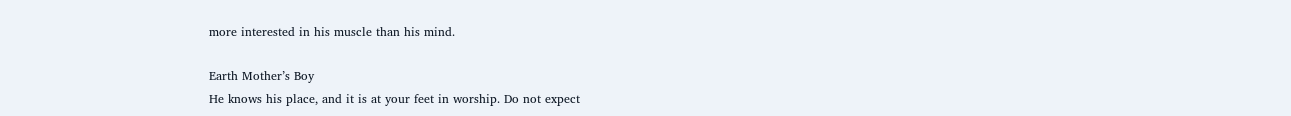more interested in his muscle than his mind.

Earth Mother’s Boy
He knows his place, and it is at your feet in worship. Do not expect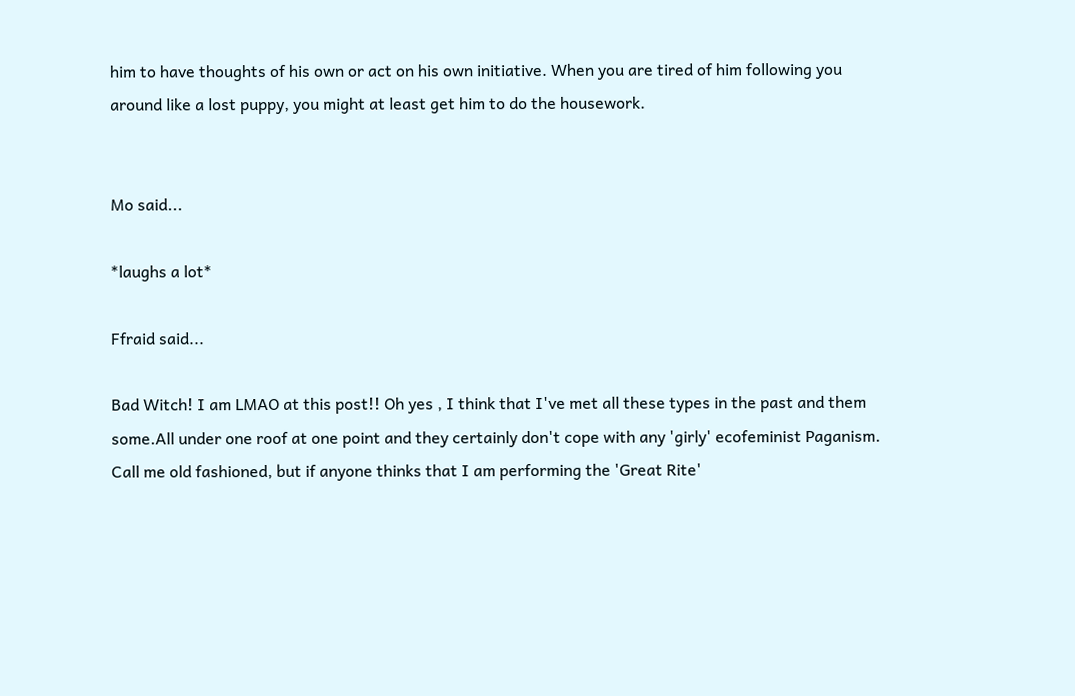him to have thoughts of his own or act on his own initiative. When you are tired of him following you around like a lost puppy, you might at least get him to do the housework.


Mo said...

*laughs a lot*

Ffraid said...

Bad Witch! I am LMAO at this post!! Oh yes , I think that I've met all these types in the past and them some.All under one roof at one point and they certainly don't cope with any 'girly' ecofeminist Paganism.
Call me old fashioned, but if anyone thinks that I am performing the 'Great Rite'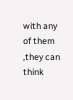with any of them ,they can think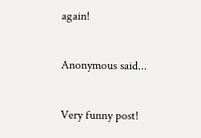again!

Anonymous said...

Very funny post!